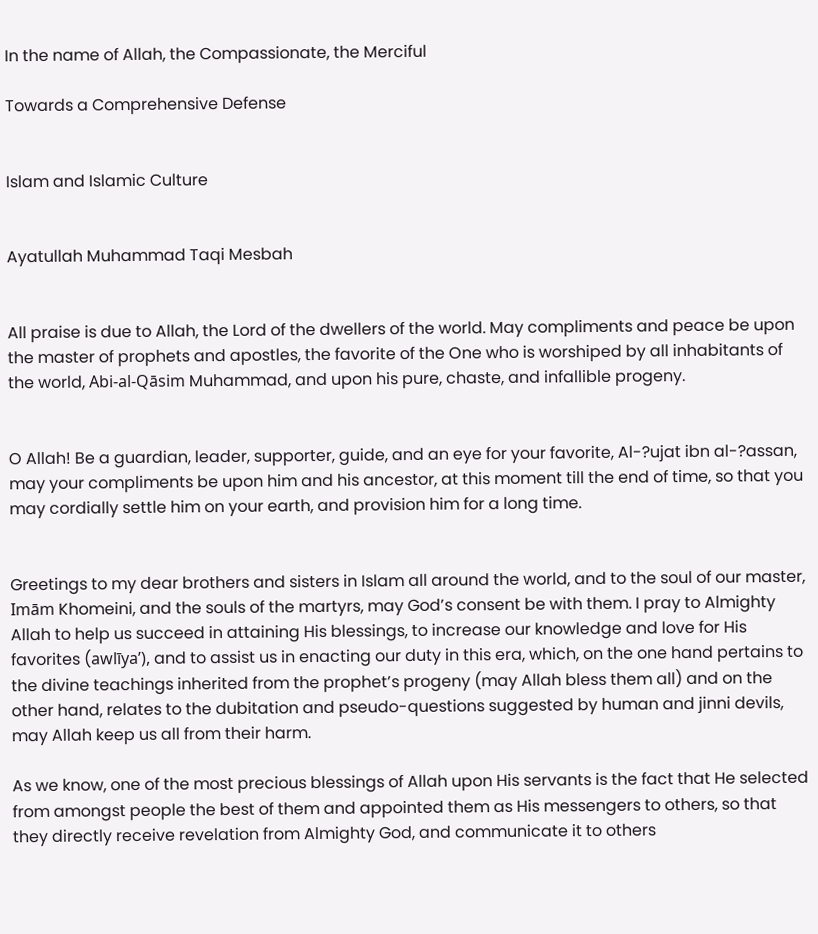In the name of Allah, the Compassionate, the Merciful

Towards a Comprehensive Defense


Islam and Islamic Culture


Ayatullah Muhammad Taqi Mesbah


All praise is due to Allah, the Lord of the dwellers of the world. May compliments and peace be upon the master of prophets and apostles, the favorite of the One who is worshiped by all inhabitants of the world, Abi-al-Qāsim Muhammad, and upon his pure, chaste, and infallible progeny.


O Allah! Be a guardian, leader, supporter, guide, and an eye for your favorite, Al-?ujat ibn al-?assan, may your compliments be upon him and his ancestor, at this moment till the end of time, so that you may cordially settle him on your earth, and provision him for a long time.


Greetings to my dear brothers and sisters in Islam all around the world, and to the soul of our master, Imām Khomeini, and the souls of the martyrs, may God’s consent be with them. I pray to Almighty Allah to help us succeed in attaining His blessings, to increase our knowledge and love for His favorites (awlīya’), and to assist us in enacting our duty in this era, which, on the one hand pertains to the divine teachings inherited from the prophet’s progeny (may Allah bless them all) and on the other hand, relates to the dubitation and pseudo-questions suggested by human and jinni devils, may Allah keep us all from their harm.

As we know, one of the most precious blessings of Allah upon His servants is the fact that He selected from amongst people the best of them and appointed them as His messengers to others, so that they directly receive revelation from Almighty God, and communicate it to others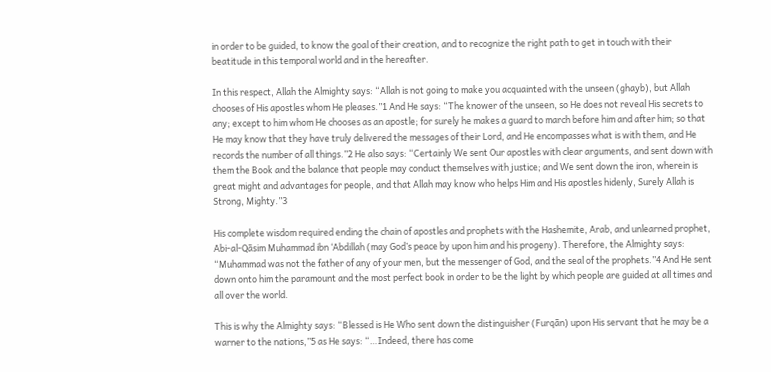in order to be guided, to know the goal of their creation, and to recognize the right path to get in touch with their beatitude in this temporal world and in the hereafter.

In this respect, Allah the Almighty says: “Allah is not going to make you acquainted with the unseen (ghayb), but Allah chooses of His apostles whom He pleases.”1 And He says: “The knower of the unseen, so He does not reveal His secrets to any; except to him whom He chooses as an apostle; for surely he makes a guard to march before him and after him; so that He may know that they have truly delivered the messages of their Lord, and He encompasses what is with them, and He records the number of all things.”2 He also says: “Certainly We sent Our apostles with clear arguments, and sent down with them the Book and the balance that people may conduct themselves with justice; and We sent down the iron, wherein is great might and advantages for people, and that Allah may know who helps Him and His apostles hidenly, Surely Allah is Strong, Mighty.”3

His complete wisdom required ending the chain of apostles and prophets with the Hashemite, Arab, and unlearned prophet, Abi-al-Qāsim Muhammad ibn ‘Abdillah (may God’s peace by upon him and his progeny). Therefore, the Almighty says: “Muhammad was not the father of any of your men, but the messenger of God, and the seal of the prophets.”4 And He sent down onto him the paramount and the most perfect book in order to be the light by which people are guided at all times and all over the world.

This is why the Almighty says: “Blessed is He Who sent down the distinguisher (Furqān) upon His servant that he may be a warner to the nations,”5 as He says: “…Indeed, there has come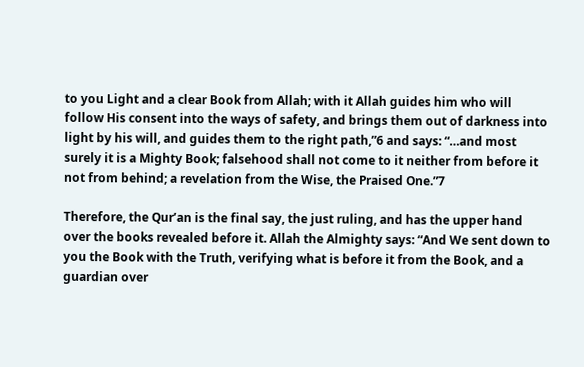to you Light and a clear Book from Allah; with it Allah guides him who will follow His consent into the ways of safety, and brings them out of darkness into light by his will, and guides them to the right path,”6 and says: “…and most surely it is a Mighty Book; falsehood shall not come to it neither from before it not from behind; a revelation from the Wise, the Praised One.”7

Therefore, the Qur’an is the final say, the just ruling, and has the upper hand over the books revealed before it. Allah the Almighty says: “And We sent down to you the Book with the Truth, verifying what is before it from the Book, and a guardian over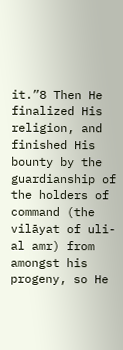it.”8 Then He finalized His religion, and finished His bounty by the guardianship of the holders of command (the vilāyat of uli-al amr) from amongst his progeny, so He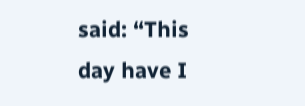said: “This day have I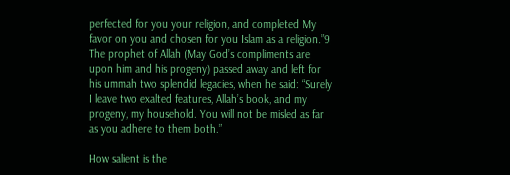perfected for you your religion, and completed My favor on you and chosen for you Islam as a religion.”9 The prophet of Allah (May God’s compliments are upon him and his progeny) passed away and left for his ummah two splendid legacies, when he said: “Surely I leave two exalted features, Allah’s book, and my progeny, my household. You will not be misled as far as you adhere to them both.”

How salient is the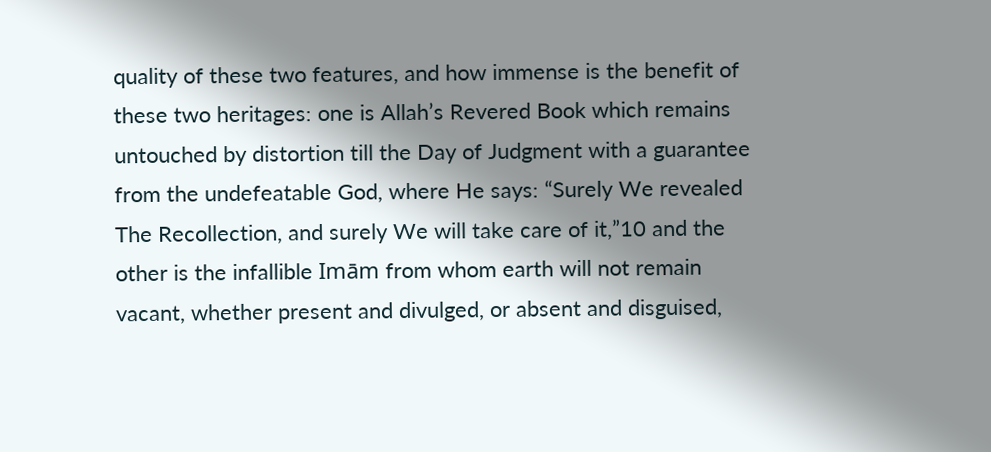quality of these two features, and how immense is the benefit of these two heritages: one is Allah’s Revered Book which remains untouched by distortion till the Day of Judgment with a guarantee from the undefeatable God, where He says: “Surely We revealed The Recollection, and surely We will take care of it,”10 and the other is the infallible Imām from whom earth will not remain vacant, whether present and divulged, or absent and disguised,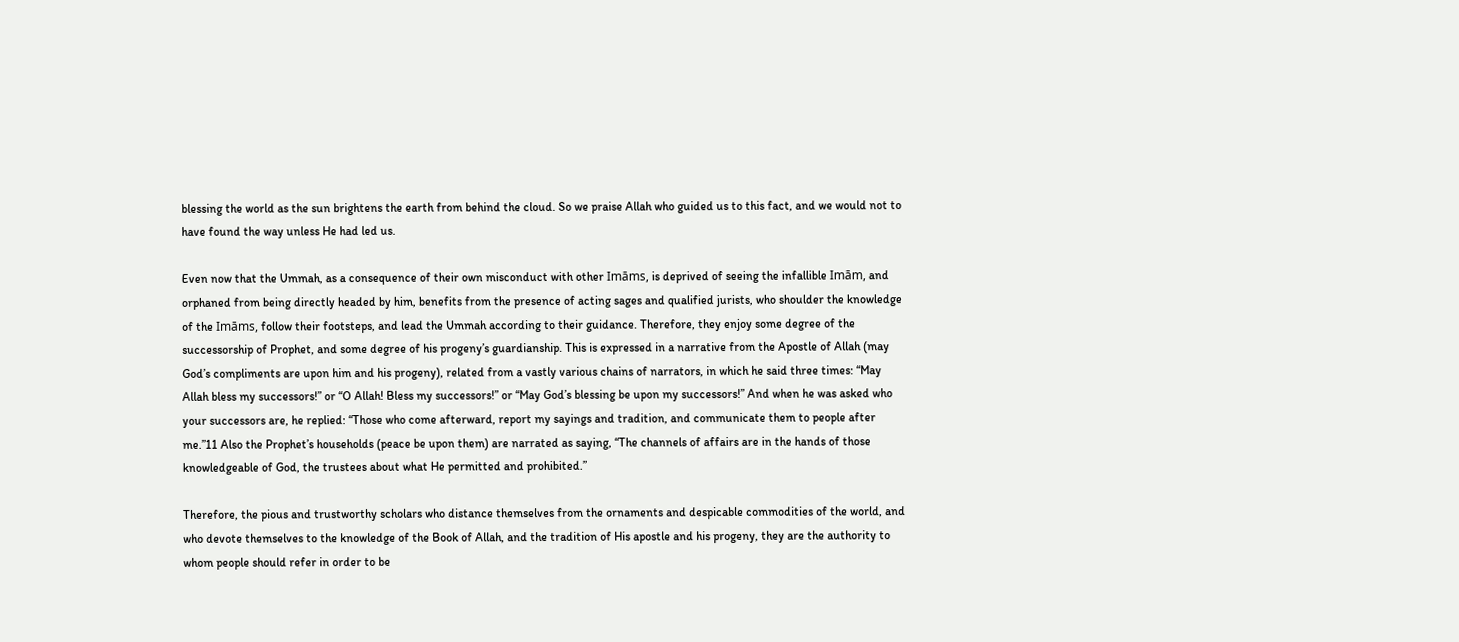blessing the world as the sun brightens the earth from behind the cloud. So we praise Allah who guided us to this fact, and we would not to have found the way unless He had led us.

Even now that the Ummah, as a consequence of their own misconduct with other Imāms, is deprived of seeing the infallible Imām, and orphaned from being directly headed by him, benefits from the presence of acting sages and qualified jurists, who shoulder the knowledge of the Imāms, follow their footsteps, and lead the Ummah according to their guidance. Therefore, they enjoy some degree of the successorship of Prophet, and some degree of his progeny’s guardianship. This is expressed in a narrative from the Apostle of Allah (may God’s compliments are upon him and his progeny), related from a vastly various chains of narrators, in which he said three times: “May Allah bless my successors!” or “O Allah! Bless my successors!” or “May God’s blessing be upon my successors!” And when he was asked who your successors are, he replied: “Those who come afterward, report my sayings and tradition, and communicate them to people after me.”11 Also the Prophet’s households (peace be upon them) are narrated as saying, “The channels of affairs are in the hands of those knowledgeable of God, the trustees about what He permitted and prohibited.”

Therefore, the pious and trustworthy scholars who distance themselves from the ornaments and despicable commodities of the world, and who devote themselves to the knowledge of the Book of Allah, and the tradition of His apostle and his progeny, they are the authority to whom people should refer in order to be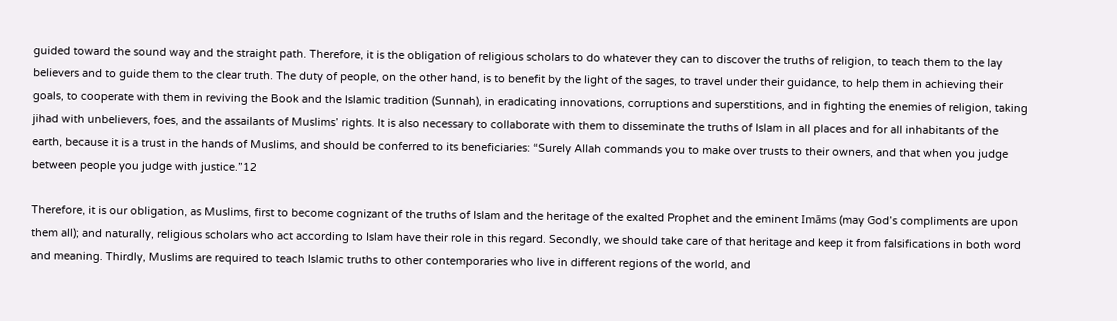guided toward the sound way and the straight path. Therefore, it is the obligation of religious scholars to do whatever they can to discover the truths of religion, to teach them to the lay believers and to guide them to the clear truth. The duty of people, on the other hand, is to benefit by the light of the sages, to travel under their guidance, to help them in achieving their goals, to cooperate with them in reviving the Book and the Islamic tradition (Sunnah), in eradicating innovations, corruptions and superstitions, and in fighting the enemies of religion, taking jihad with unbelievers, foes, and the assailants of Muslims’ rights. It is also necessary to collaborate with them to disseminate the truths of Islam in all places and for all inhabitants of the earth, because it is a trust in the hands of Muslims, and should be conferred to its beneficiaries: “Surely Allah commands you to make over trusts to their owners, and that when you judge between people you judge with justice.”12

Therefore, it is our obligation, as Muslims, first to become cognizant of the truths of Islam and the heritage of the exalted Prophet and the eminent Imāms (may God’s compliments are upon them all); and naturally, religious scholars who act according to Islam have their role in this regard. Secondly, we should take care of that heritage and keep it from falsifications in both word and meaning. Thirdly, Muslims are required to teach Islamic truths to other contemporaries who live in different regions of the world, and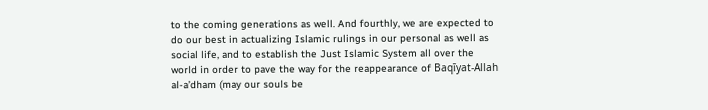to the coming generations as well. And fourthly, we are expected to do our best in actualizing Islamic rulings in our personal as well as social life, and to establish the Just Islamic System all over the world in order to pave the way for the reappearance of Baqīyat-Allah al-a’dham (may our souls be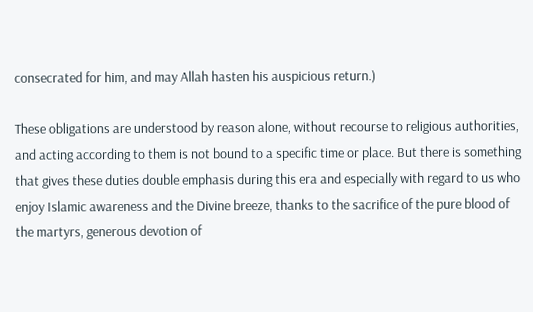consecrated for him, and may Allah hasten his auspicious return.)

These obligations are understood by reason alone, without recourse to religious authorities, and acting according to them is not bound to a specific time or place. But there is something that gives these duties double emphasis during this era and especially with regard to us who enjoy Islamic awareness and the Divine breeze, thanks to the sacrifice of the pure blood of the martyrs, generous devotion of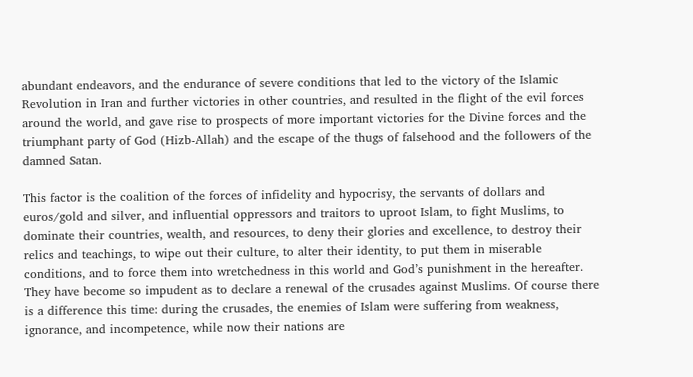abundant endeavors, and the endurance of severe conditions that led to the victory of the Islamic Revolution in Iran and further victories in other countries, and resulted in the flight of the evil forces around the world, and gave rise to prospects of more important victories for the Divine forces and the triumphant party of God (Hizb-Allah) and the escape of the thugs of falsehood and the followers of the damned Satan.

This factor is the coalition of the forces of infidelity and hypocrisy, the servants of dollars and euros/gold and silver, and influential oppressors and traitors to uproot Islam, to fight Muslims, to dominate their countries, wealth, and resources, to deny their glories and excellence, to destroy their relics and teachings, to wipe out their culture, to alter their identity, to put them in miserable conditions, and to force them into wretchedness in this world and God’s punishment in the hereafter. They have become so impudent as to declare a renewal of the crusades against Muslims. Of course there is a difference this time: during the crusades, the enemies of Islam were suffering from weakness, ignorance, and incompetence, while now their nations are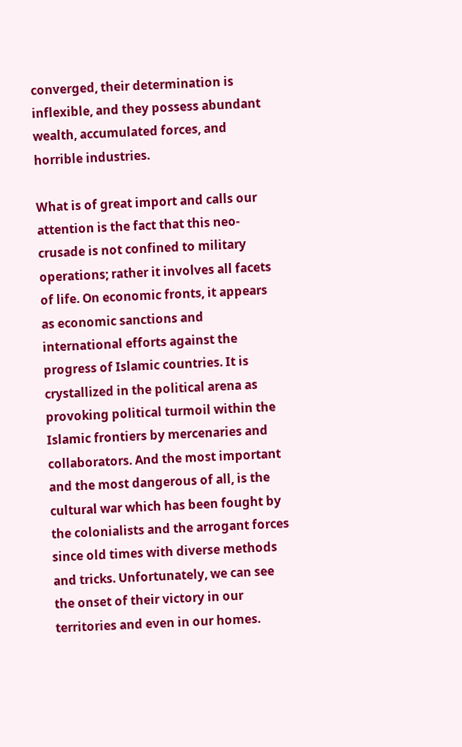converged, their determination is inflexible, and they possess abundant wealth, accumulated forces, and horrible industries.

What is of great import and calls our attention is the fact that this neo-crusade is not confined to military operations; rather it involves all facets of life. On economic fronts, it appears as economic sanctions and international efforts against the progress of Islamic countries. It is crystallized in the political arena as provoking political turmoil within the Islamic frontiers by mercenaries and collaborators. And the most important and the most dangerous of all, is the cultural war which has been fought by the colonialists and the arrogant forces since old times with diverse methods and tricks. Unfortunately, we can see the onset of their victory in our territories and even in our homes.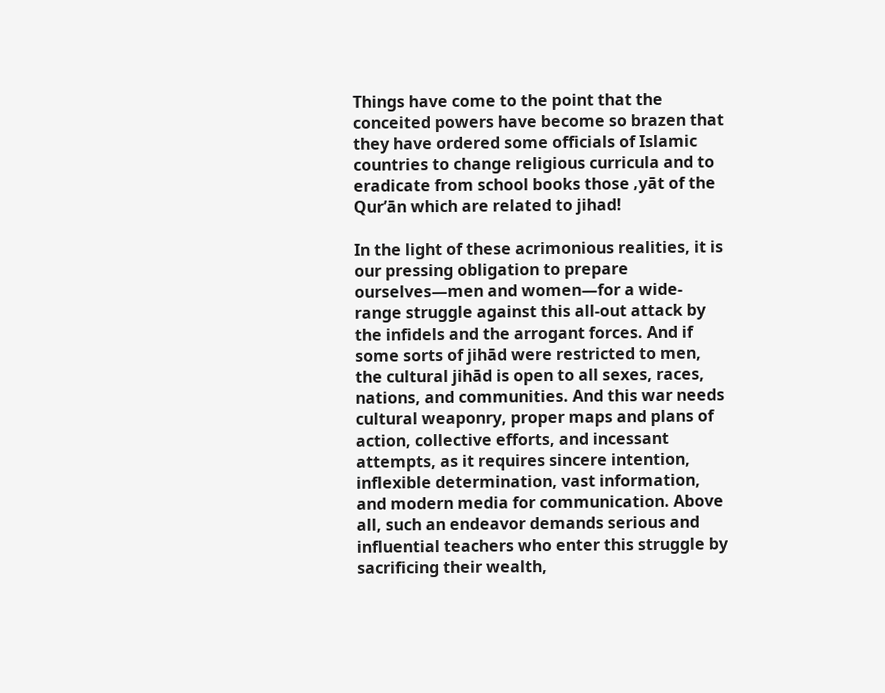Things have come to the point that the conceited powers have become so brazen that they have ordered some officials of Islamic countries to change religious curricula and to eradicate from school books those ‚yāt of the Qur’ān which are related to jihad!

In the light of these acrimonious realities, it is our pressing obligation to prepare ourselves—men and women—for a wide-range struggle against this all-out attack by the infidels and the arrogant forces. And if some sorts of jihād were restricted to men, the cultural jihād is open to all sexes, races, nations, and communities. And this war needs cultural weaponry, proper maps and plans of action, collective efforts, and incessant attempts, as it requires sincere intention, inflexible determination, vast information, and modern media for communication. Above all, such an endeavor demands serious and influential teachers who enter this struggle by sacrificing their wealth,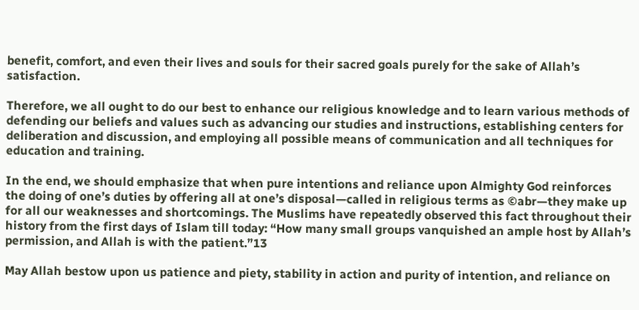benefit, comfort, and even their lives and souls for their sacred goals purely for the sake of Allah’s satisfaction.

Therefore, we all ought to do our best to enhance our religious knowledge and to learn various methods of defending our beliefs and values such as advancing our studies and instructions, establishing centers for deliberation and discussion, and employing all possible means of communication and all techniques for education and training.

In the end, we should emphasize that when pure intentions and reliance upon Almighty God reinforces the doing of one’s duties by offering all at one’s disposal—called in religious terms as ©abr—they make up for all our weaknesses and shortcomings. The Muslims have repeatedly observed this fact throughout their history from the first days of Islam till today: “How many small groups vanquished an ample host by Allah’s permission, and Allah is with the patient.”13

May Allah bestow upon us patience and piety, stability in action and purity of intention, and reliance on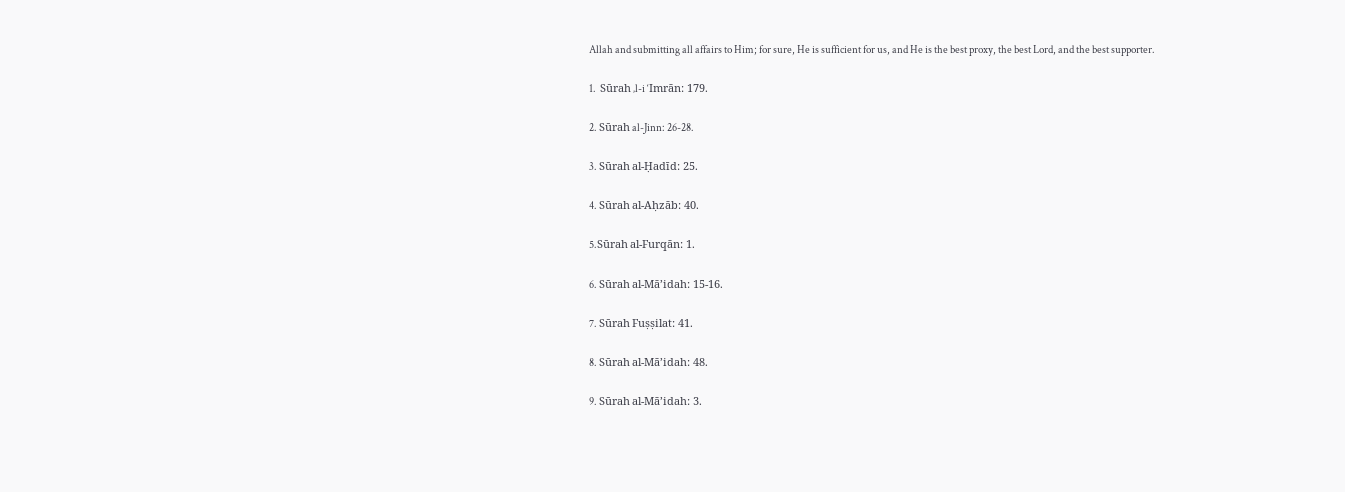Allah and submitting all affairs to Him; for sure, He is sufficient for us, and He is the best proxy, the best Lord, and the best supporter.

1.  Sūrah ‚l-i ‘Imrān: 179.

2. Sūrah al-Jinn: 26-28.

3. Sūrah al-Ḥadīd: 25.

4. Sūrah al-Aḥzāb: 40.

5.Sūrah al-Furqān: 1.

6. Sūrah al-Mā’idah: 15-16.

7. Sūrah Fuṣṣilat: 41.

8. Sūrah al-Mā’idah: 48.

9. Sūrah al-Mā’idah: 3.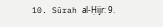10. Sūrah al-Ḥijr: 9.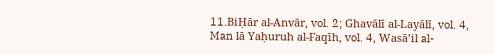11.BiḤār al-Anvār, vol. 2; Ghavālī al-Layālī, vol. 4, Man lā Yaḥuruh al-Faqīh, vol. 4, Wasā’il al-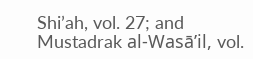Shi’ah, vol. 27; and Mustadrak al-Wasā’il, vol.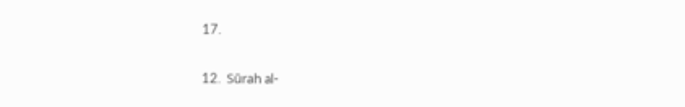17.

12.  Sūrah al-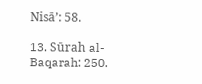Nisā’: 58.

13. Sūrah al-Baqarah: 250.